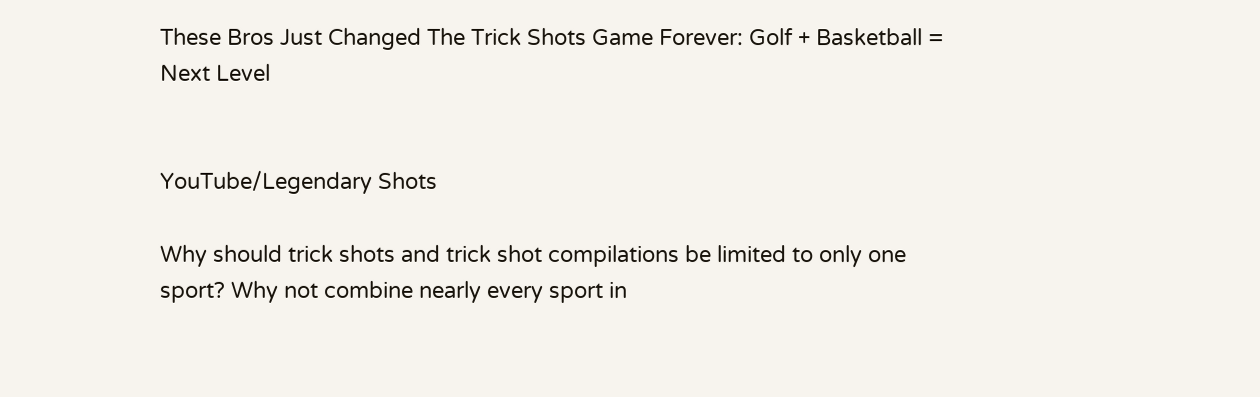These Bros Just Changed The Trick Shots Game Forever: Golf + Basketball = Next Level


YouTube/Legendary Shots

Why should trick shots and trick shot compilations be limited to only one sport? Why not combine nearly every sport in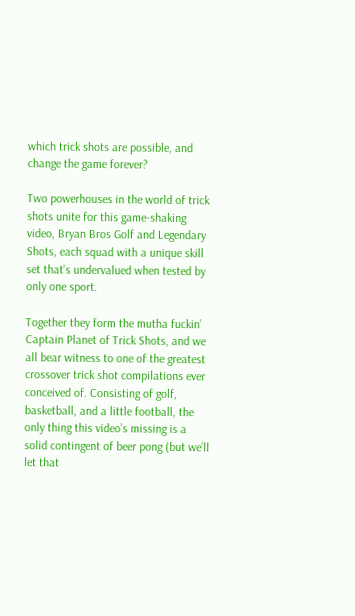which trick shots are possible, and change the game forever?

Two powerhouses in the world of trick shots unite for this game-shaking video, Bryan Bros Golf and Legendary Shots, each squad with a unique skill set that’s undervalued when tested by only one sport.

Together they form the mutha fuckin’ Captain Planet of Trick Shots, and we all bear witness to one of the greatest crossover trick shot compilations ever conceived of. Consisting of golf, basketball, and a little football, the only thing this video’s missing is a solid contingent of beer pong (but we’ll let that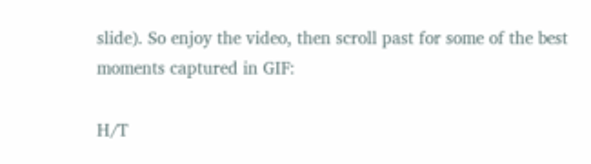slide). So enjoy the video, then scroll past for some of the best moments captured in GIF:

H/T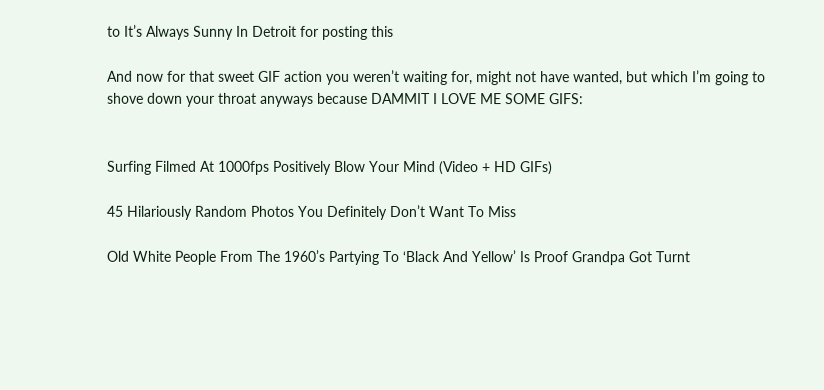to It’s Always Sunny In Detroit for posting this

And now for that sweet GIF action you weren’t waiting for, might not have wanted, but which I’m going to shove down your throat anyways because DAMMIT I LOVE ME SOME GIFS:


Surfing Filmed At 1000fps Positively Blow Your Mind (Video + HD GIFs)

45 Hilariously Random Photos You Definitely Don’t Want To Miss

Old White People From The 1960’s Partying To ‘Black And Yellow’ Is Proof Grandpa Got Turnt